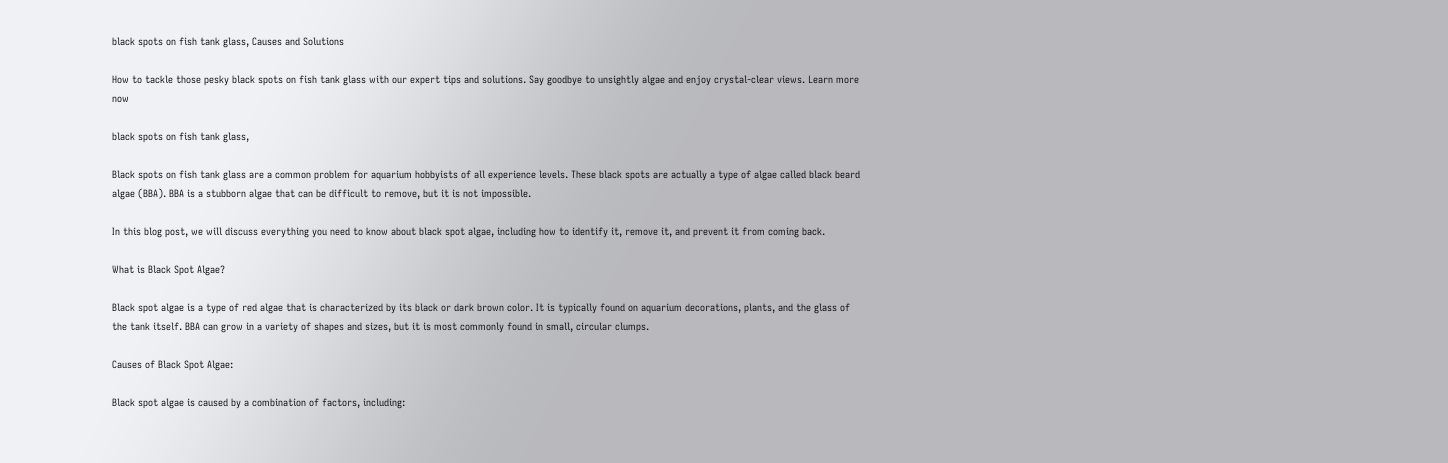black spots on fish tank glass, Causes and Solutions

How to tackle those pesky black spots on fish tank glass with our expert tips and solutions. Say goodbye to unsightly algae and enjoy crystal-clear views. Learn more now

black spots on fish tank glass,

Black spots on fish tank glass are a common problem for aquarium hobbyists of all experience levels. These black spots are actually a type of algae called black beard algae (BBA). BBA is a stubborn algae that can be difficult to remove, but it is not impossible.

In this blog post, we will discuss everything you need to know about black spot algae, including how to identify it, remove it, and prevent it from coming back.

What is Black Spot Algae?

Black spot algae is a type of red algae that is characterized by its black or dark brown color. It is typically found on aquarium decorations, plants, and the glass of the tank itself. BBA can grow in a variety of shapes and sizes, but it is most commonly found in small, circular clumps.

Causes of Black Spot Algae:

Black spot algae is caused by a combination of factors, including: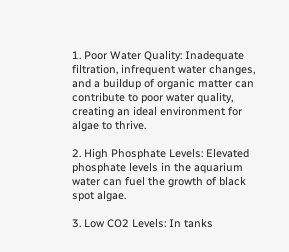1. Poor Water Quality: Inadequate filtration, infrequent water changes, and a buildup of organic matter can contribute to poor water quality, creating an ideal environment for algae to thrive.

2. High Phosphate Levels: Elevated phosphate levels in the aquarium water can fuel the growth of black spot algae.

3. Low CO2 Levels: In tanks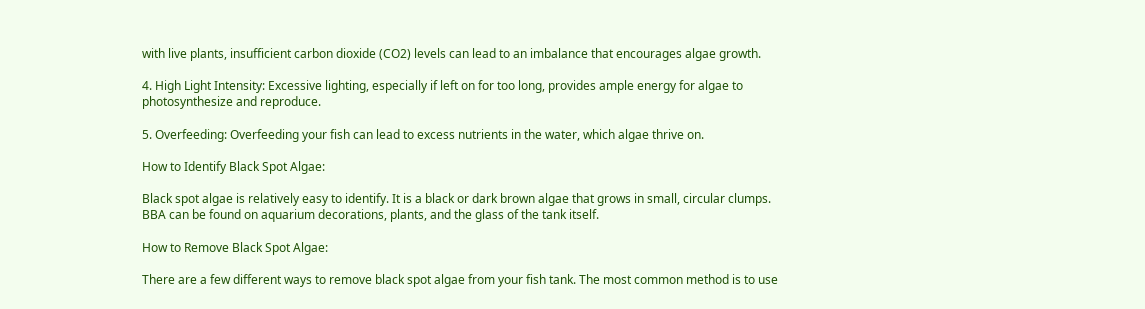with live plants, insufficient carbon dioxide (CO2) levels can lead to an imbalance that encourages algae growth.

4. High Light Intensity: Excessive lighting, especially if left on for too long, provides ample energy for algae to photosynthesize and reproduce.

5. Overfeeding: Overfeeding your fish can lead to excess nutrients in the water, which algae thrive on.

How to Identify Black Spot Algae:

Black spot algae is relatively easy to identify. It is a black or dark brown algae that grows in small, circular clumps. BBA can be found on aquarium decorations, plants, and the glass of the tank itself.

How to Remove Black Spot Algae:

There are a few different ways to remove black spot algae from your fish tank. The most common method is to use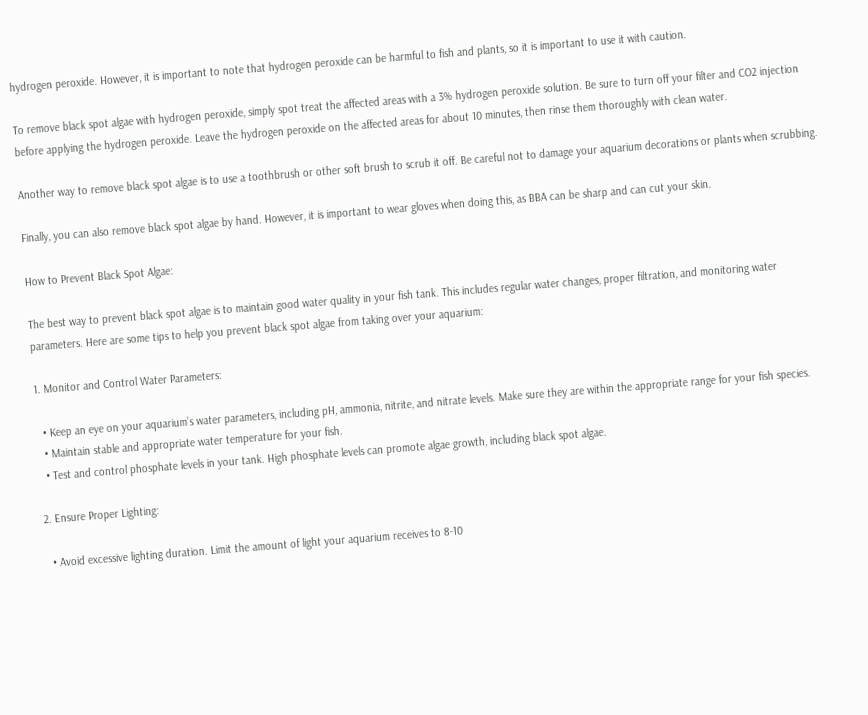hydrogen peroxide. However, it is important to note that hydrogen peroxide can be harmful to fish and plants, so it is important to use it with caution.

To remove black spot algae with hydrogen peroxide, simply spot treat the affected areas with a 3% hydrogen peroxide solution. Be sure to turn off your filter and CO2 injection before applying the hydrogen peroxide. Leave the hydrogen peroxide on the affected areas for about 10 minutes, then rinse them thoroughly with clean water.

Another way to remove black spot algae is to use a toothbrush or other soft brush to scrub it off. Be careful not to damage your aquarium decorations or plants when scrubbing.

Finally, you can also remove black spot algae by hand. However, it is important to wear gloves when doing this, as BBA can be sharp and can cut your skin.

How to Prevent Black Spot Algae:

The best way to prevent black spot algae is to maintain good water quality in your fish tank. This includes regular water changes, proper filtration, and monitoring water parameters. Here are some tips to help you prevent black spot algae from taking over your aquarium:

1. Monitor and Control Water Parameters:

  • Keep an eye on your aquarium’s water parameters, including pH, ammonia, nitrite, and nitrate levels. Make sure they are within the appropriate range for your fish species.
  • Maintain stable and appropriate water temperature for your fish.
  • Test and control phosphate levels in your tank. High phosphate levels can promote algae growth, including black spot algae.

2. Ensure Proper Lighting:

  • Avoid excessive lighting duration. Limit the amount of light your aquarium receives to 8-10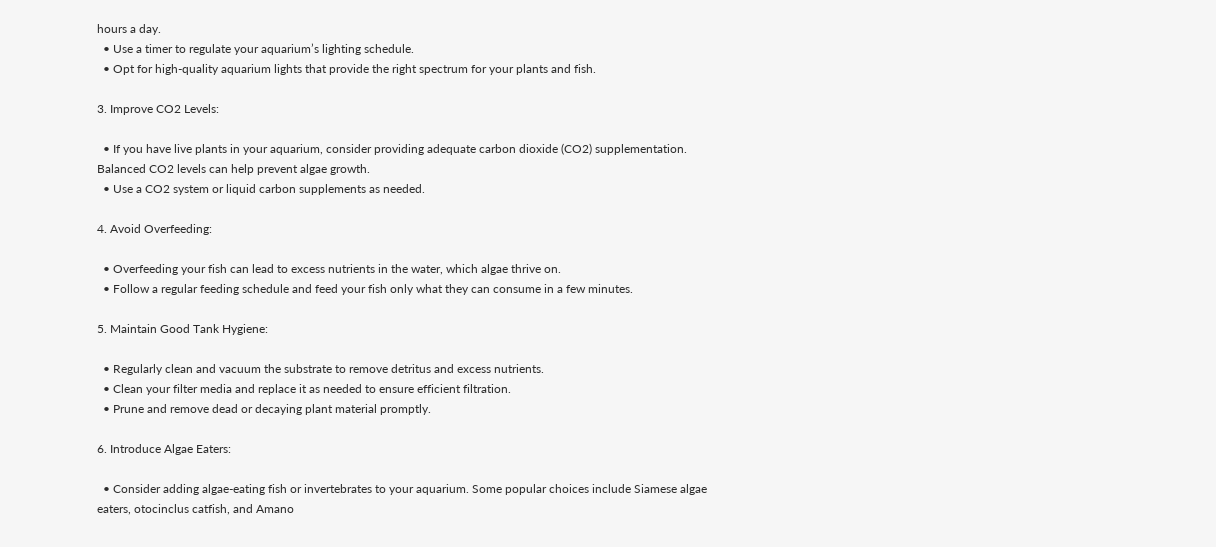hours a day.
  • Use a timer to regulate your aquarium’s lighting schedule.
  • Opt for high-quality aquarium lights that provide the right spectrum for your plants and fish.

3. Improve CO2 Levels:

  • If you have live plants in your aquarium, consider providing adequate carbon dioxide (CO2) supplementation. Balanced CO2 levels can help prevent algae growth.
  • Use a CO2 system or liquid carbon supplements as needed.

4. Avoid Overfeeding:

  • Overfeeding your fish can lead to excess nutrients in the water, which algae thrive on.
  • Follow a regular feeding schedule and feed your fish only what they can consume in a few minutes.

5. Maintain Good Tank Hygiene:

  • Regularly clean and vacuum the substrate to remove detritus and excess nutrients.
  • Clean your filter media and replace it as needed to ensure efficient filtration.
  • Prune and remove dead or decaying plant material promptly.

6. Introduce Algae Eaters:

  • Consider adding algae-eating fish or invertebrates to your aquarium. Some popular choices include Siamese algae eaters, otocinclus catfish, and Amano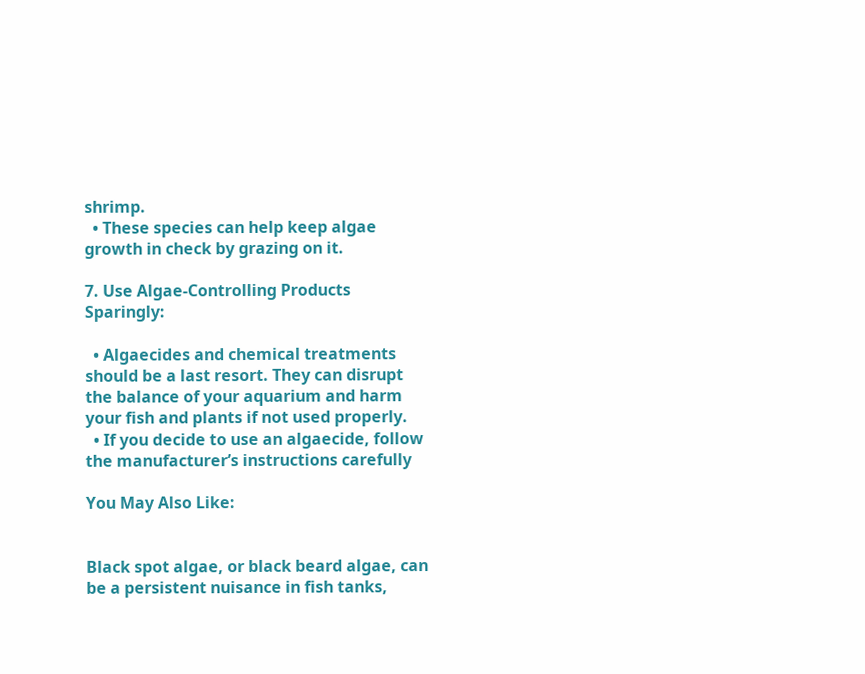shrimp.
  • These species can help keep algae growth in check by grazing on it.

7. Use Algae-Controlling Products Sparingly:

  • Algaecides and chemical treatments should be a last resort. They can disrupt the balance of your aquarium and harm your fish and plants if not used properly.
  • If you decide to use an algaecide, follow the manufacturer’s instructions carefully

You May Also Like:


Black spot algae, or black beard algae, can be a persistent nuisance in fish tanks,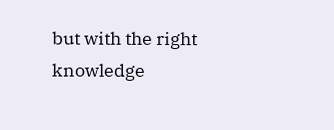but with the right knowledge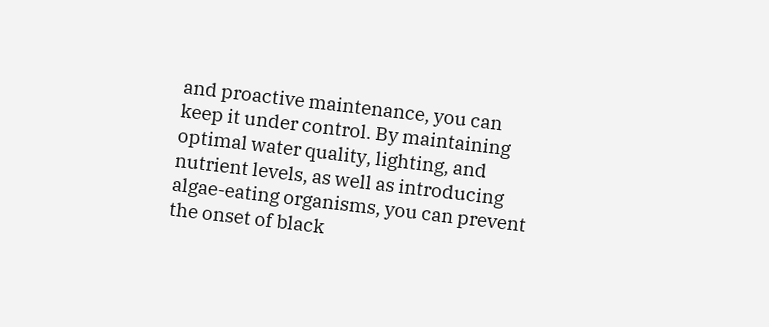and proactive maintenance, you can keep it under control. By maintaining optimal water quality, lighting, and nutrient levels, as well as introducing algae-eating organisms, you can prevent the onset of black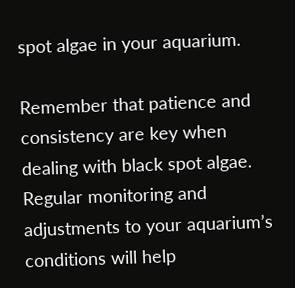spot algae in your aquarium.

Remember that patience and consistency are key when dealing with black spot algae. Regular monitoring and adjustments to your aquarium’s conditions will help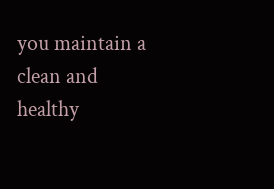you maintain a clean and healthy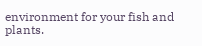environment for your fish and plants.